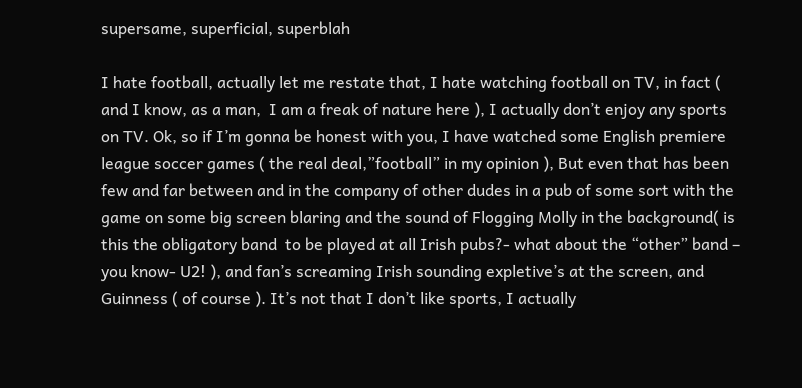supersame, superficial, superblah

I hate football, actually let me restate that, I hate watching football on TV, in fact ( and I know, as a man,  I am a freak of nature here ), I actually don’t enjoy any sports on TV. Ok, so if I’m gonna be honest with you, I have watched some English premiere league soccer games ( the real deal,”football” in my opinion ), But even that has been few and far between and in the company of other dudes in a pub of some sort with the game on some big screen blaring and the sound of Flogging Molly in the background( is this the obligatory band  to be played at all Irish pubs?- what about the “other” band – you know- U2! ), and fan’s screaming Irish sounding expletive’s at the screen, and Guinness ( of course ). It’s not that I don’t like sports, I actually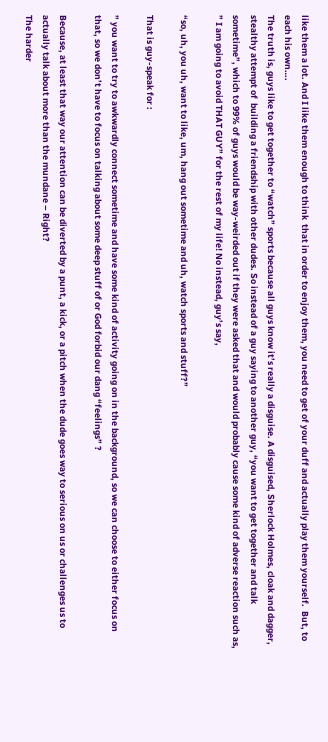like them a lot. And I like them enough to think  that in order to enjoy them, you need to get of your duff and actually play them yourself.  But, to each his own….
The truth is, guys like to get together to “watch” sports because all guys know it’s really a disguise. A disguised, Sherlock Holmes, cloak and dagger, stealthy attempt of  building a friendship with other dudes. So instead of a guy saying to another guy, “you want to get together and talk sometime”, which to 99% of guys would be way-weirded out if they were asked that and would probably cause some kind of adverse reaction such as, ” I am going to avoid THAT GUY” for the rest of my life! No instead, guy’s say,

“so, uh, you uh, want to like, um, hang out sometime and uh, watch sports and stuff?”

That is guy-speak for :

” you want to try to awkwardly connect sometime and have some kind of activity going on in the background, so we can choose to either focus on that, so we don’t have to focus on talking about some deep stuff of or God forbid our dang “feelings” ?

Because, at least that way our attention can be diverted by a punt, a kick, or a pitch when the dude goes way to serious on us or challenges us to actually talk about more than the mundane – Right?
The harder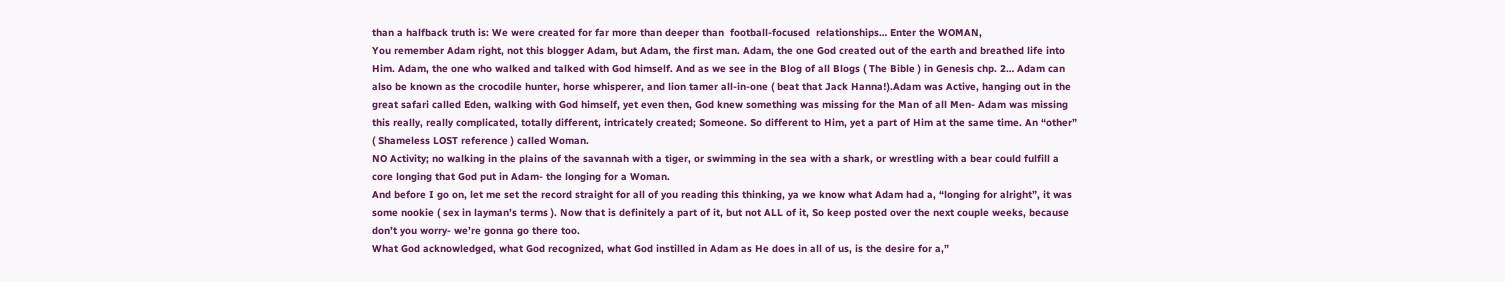than a halfback truth is: We were created for far more than deeper than  football-focused  relationships… Enter the WOMAN,
You remember Adam right, not this blogger Adam, but Adam, the first man. Adam, the one God created out of the earth and breathed life into Him. Adam, the one who walked and talked with God himself. And as we see in the Blog of all Blogs ( The Bible ) in Genesis chp. 2… Adam can also be known as the crocodile hunter, horse whisperer, and lion tamer all-in-one ( beat that Jack Hanna!).Adam was Active, hanging out in the great safari called Eden, walking with God himself, yet even then, God knew something was missing for the Man of all Men- Adam was missing this really, really complicated, totally different, intricately created; Someone. So different to Him, yet a part of Him at the same time. An “other” ( Shameless LOST reference ) called Woman.
NO Activity; no walking in the plains of the savannah with a tiger, or swimming in the sea with a shark, or wrestling with a bear could fulfill a core longing that God put in Adam- the longing for a Woman.
And before I go on, let me set the record straight for all of you reading this thinking, ya we know what Adam had a, “longing for alright”, it was some nookie ( sex in layman’s terms ). Now that is definitely a part of it, but not ALL of it, So keep posted over the next couple weeks, because don’t you worry- we’re gonna go there too.
What God acknowledged, what God recognized, what God instilled in Adam as He does in all of us, is the desire for a,”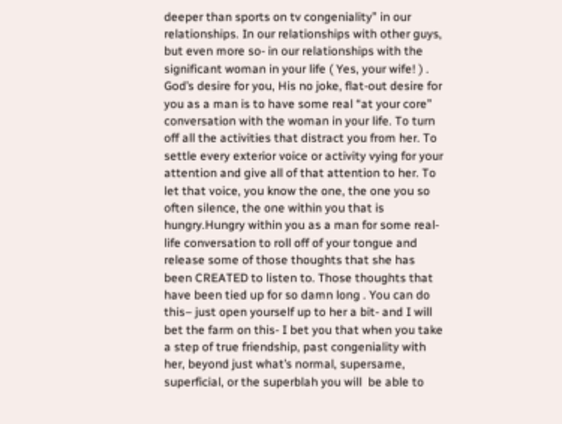deeper than sports on tv congeniality” in our relationships. In our relationships with other guys, but even more so- in our relationships with the significant woman in your life ( Yes, your wife! ) .
God’s desire for you, His no joke, flat-out desire for you as a man is to have some real “at your core” conversation with the woman in your life. To turn off all the activities that distract you from her. To settle every exterior voice or activity vying for your attention and give all of that attention to her. To let that voice, you know the one, the one you so often silence, the one within you that is hungry.Hungry within you as a man for some real-life conversation to roll off of your tongue and release some of those thoughts that she has been CREATED to listen to. Those thoughts that have been tied up for so damn long . You can do this– just open yourself up to her a bit- and I will bet the farm on this- I bet you that when you take a step of true friendship, past congeniality with her, beyond just what’s normal, supersame, superficial, or the superblah you will  be able to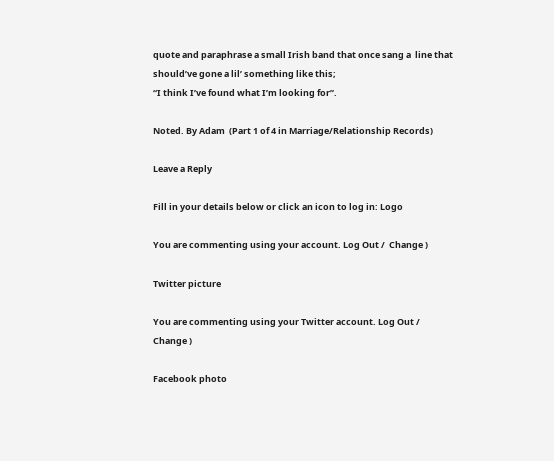quote and paraphrase a small Irish band that once sang a  line that should’ve gone a lil’ something like this;
“I think I’ve found what I’m looking for”.

Noted. By Adam  (Part 1 of 4 in Marriage/Relationship Records)

Leave a Reply

Fill in your details below or click an icon to log in: Logo

You are commenting using your account. Log Out /  Change )

Twitter picture

You are commenting using your Twitter account. Log Out /  Change )

Facebook photo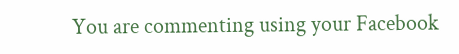You are commenting using your Facebook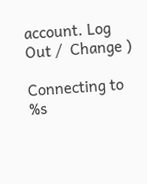account. Log Out /  Change )

Connecting to %s